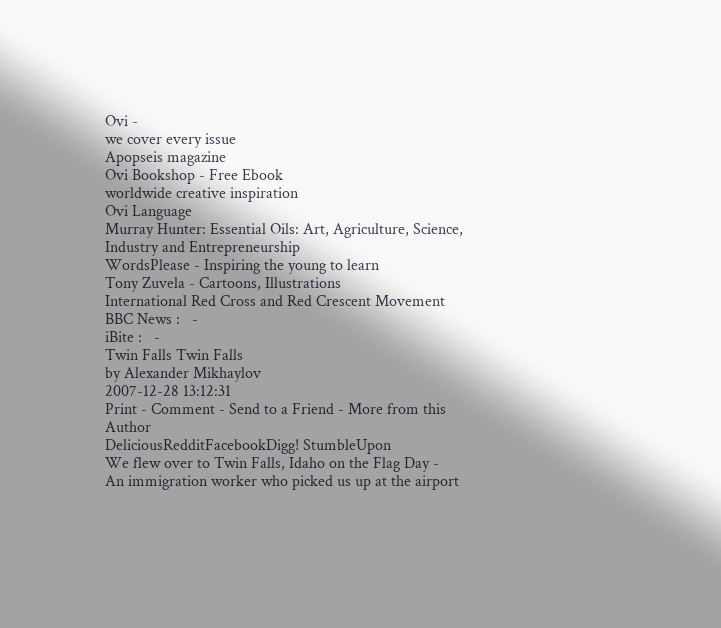Ovi -
we cover every issue
Apopseis magazine
Ovi Bookshop - Free Ebook
worldwide creative inspiration
Ovi Language
Murray Hunter: Essential Oils: Art, Agriculture, Science, Industry and Entrepreneurship
WordsPlease - Inspiring the young to learn
Tony Zuvela - Cartoons, Illustrations
International Red Cross and Red Crescent Movement
BBC News :   -
iBite :   -
Twin Falls Twin Falls
by Alexander Mikhaylov
2007-12-28 13:12:31
Print - Comment - Send to a Friend - More from this Author
DeliciousRedditFacebookDigg! StumbleUpon
We flew over to Twin Falls, Idaho on the Flag Day -
An immigration worker who picked us up at the airport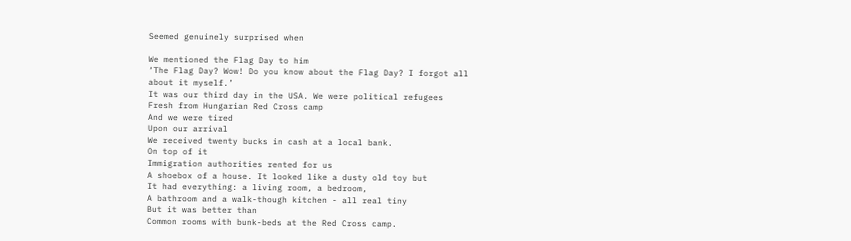Seemed genuinely surprised when

We mentioned the Flag Day to him
‘The Flag Day? Wow! Do you know about the Flag Day? I forgot all about it myself.’
It was our third day in the USA. We were political refugees
Fresh from Hungarian Red Cross camp
And we were tired
Upon our arrival
We received twenty bucks in cash at a local bank.
On top of it
Immigration authorities rented for us
A shoebox of a house. It looked like a dusty old toy but
It had everything: a living room, a bedroom,
A bathroom and a walk-though kitchen - all real tiny
But it was better than
Common rooms with bunk-beds at the Red Cross camp.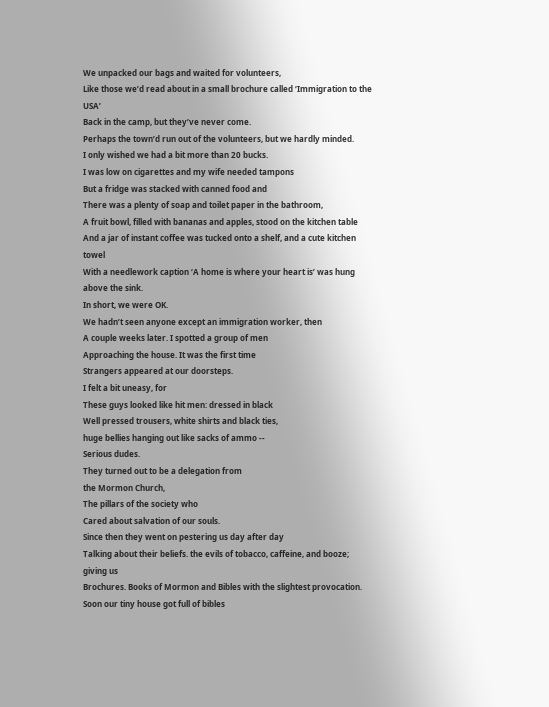We unpacked our bags and waited for volunteers,
Like those we’d read about in a small brochure called ‘Immigration to the USA’
Back in the camp, but they’ve never come.
Perhaps the town’d run out of the volunteers, but we hardly minded.
I only wished we had a bit more than 20 bucks.
I was low on cigarettes and my wife needed tampons
But a fridge was stacked with canned food and
There was a plenty of soap and toilet paper in the bathroom,
A fruit bowl, filled with bananas and apples, stood on the kitchen table
And a jar of instant coffee was tucked onto a shelf, and a cute kitchen towel
With a needlework caption ‘A home is where your heart is’ was hung above the sink.
In short, we were OK.
We hadn’t seen anyone except an immigration worker, then
A couple weeks later. I spotted a group of men
Approaching the house. It was the first time
Strangers appeared at our doorsteps.
I felt a bit uneasy, for
These guys looked like hit men: dressed in black
Well pressed trousers, white shirts and black ties,
huge bellies hanging out like sacks of ammo --
Serious dudes.
They turned out to be a delegation from
the Mormon Church,
The pillars of the society who
Cared about salvation of our souls.
Since then they went on pestering us day after day
Talking about their beliefs. the evils of tobacco, caffeine, and booze; giving us
Brochures. Books of Mormon and Bibles with the slightest provocation.
Soon our tiny house got full of bibles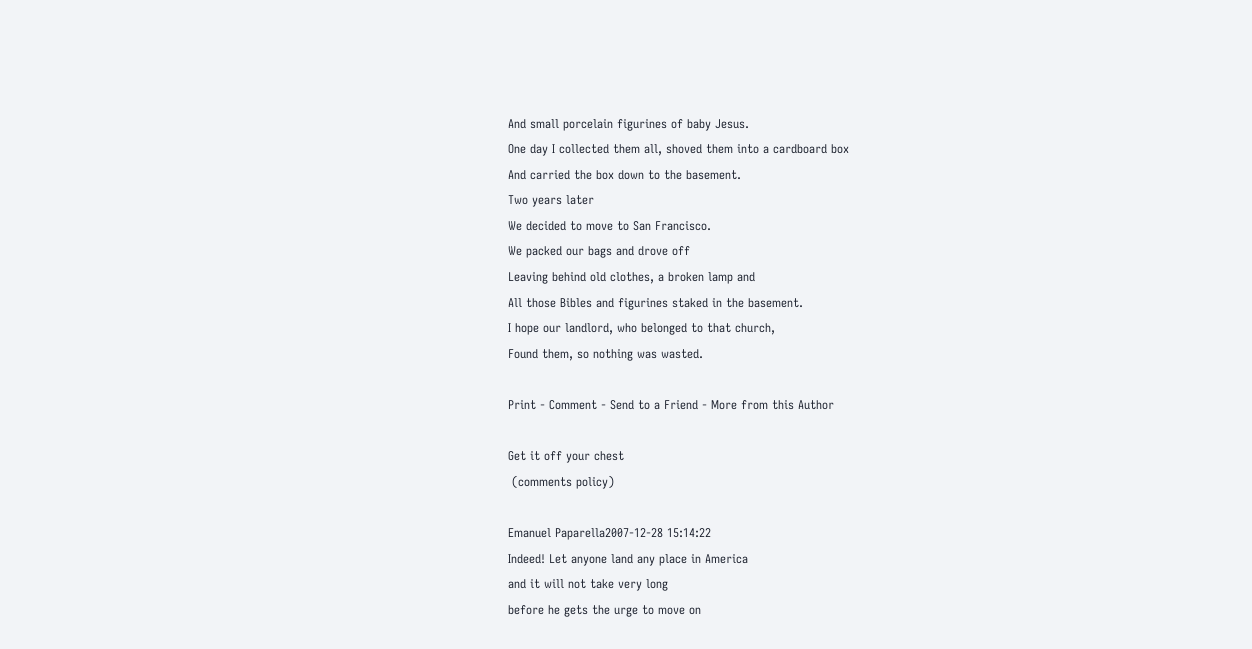And small porcelain figurines of baby Jesus.
One day I collected them all, shoved them into a cardboard box
And carried the box down to the basement.
Two years later
We decided to move to San Francisco.
We packed our bags and drove off
Leaving behind old clothes, a broken lamp and
All those Bibles and figurines staked in the basement.
I hope our landlord, who belonged to that church,
Found them, so nothing was wasted.

Print - Comment - Send to a Friend - More from this Author

Get it off your chest
 (comments policy)

Emanuel Paparella2007-12-28 15:14:22
Indeed! Let anyone land any place in America
and it will not take very long
before he gets the urge to move on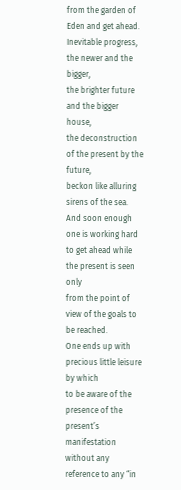from the garden of Eden and get ahead.
Inevitable progress, the newer and the bigger,
the brighter future and the bigger house,
the deconstruction of the present by the future,
beckon like alluring sirens of the sea.
And soon enough one is working hard
to get ahead while the present is seen only
from the point of view of the goals to be reached.
One ends up with precious little leisure by which
to be aware of the presence of the present’s manifestation
without any reference to any “in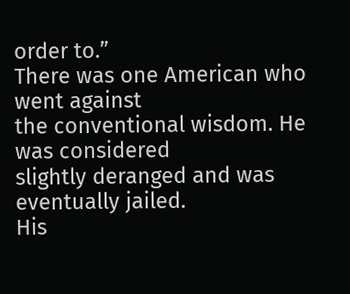order to.”
There was one American who went against
the conventional wisdom. He was considered
slightly deranged and was eventually jailed.
His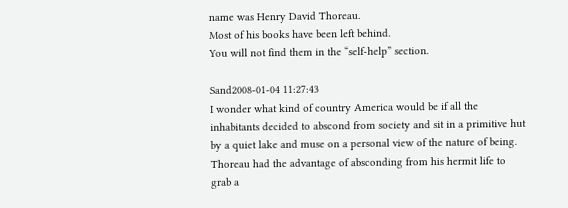name was Henry David Thoreau.
Most of his books have been left behind.
You will not find them in the “self-help” section.

Sand2008-01-04 11:27:43
I wonder what kind of country America would be if all the inhabitants decided to abscond from society and sit in a primitive hut by a quiet lake and muse on a personal view of the nature of being. Thoreau had the advantage of absconding from his hermit life to grab a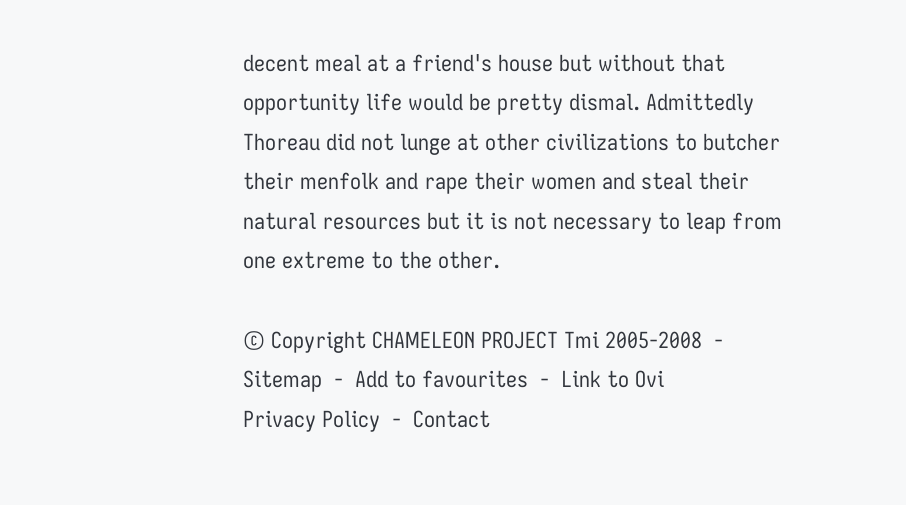decent meal at a friend's house but without that opportunity life would be pretty dismal. Admittedly Thoreau did not lunge at other civilizations to butcher their menfolk and rape their women and steal their natural resources but it is not necessary to leap from one extreme to the other.

© Copyright CHAMELEON PROJECT Tmi 2005-2008  -  Sitemap  -  Add to favourites  -  Link to Ovi
Privacy Policy  -  Contact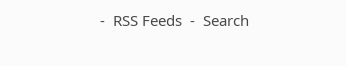-  RSS Feeds  -  Search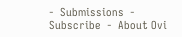-  Submissions  -  Subscribe  -  About Ovi